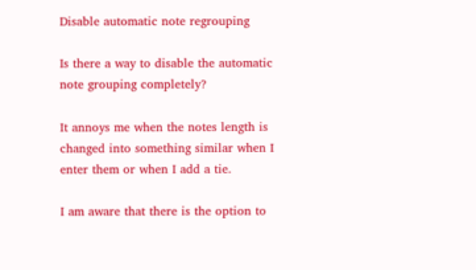Disable automatic note regrouping

Is there a way to disable the automatic note grouping completely?

It annoys me when the notes length is changed into something similar when I enter them or when I add a tie.

I am aware that there is the option to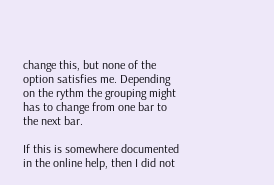change this, but none of the option satisfies me. Depending on the rythm the grouping might has to change from one bar to the next bar.

If this is somewhere documented in the online help, then I did not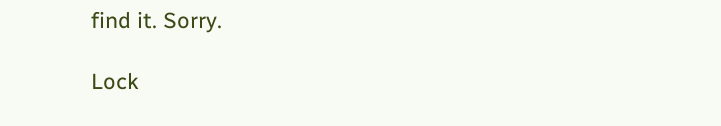find it. Sorry.

Lock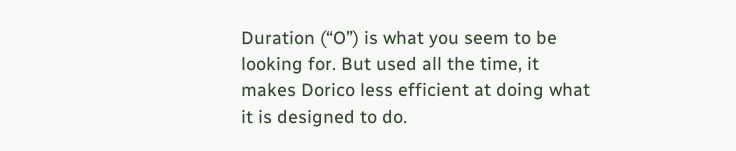Duration (“O”) is what you seem to be looking for. But used all the time, it makes Dorico less efficient at doing what it is designed to do.